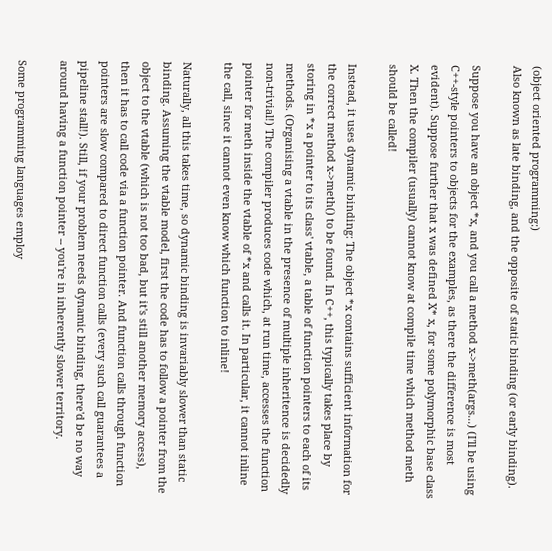(object oriented programming:)
Also known as late binding, and the opposite of static binding (or early binding).

Suppose you have an object *x, and you call a method x->meth(args...) (I'll be using C++-style pointers to objects for the examples, as there the difference is most evident). Suppose further that x was defined X* x, for some polymorphic base class X. Then the compiler (usually) cannot know at compile time which method meth should be called!

Instead, it uses dynamic binding: The object *x contains sufficient information for the correct method x->meth() to be found. In C++, this typically takes place by storing in *x a pointer to its class' vtable, a table of function pointers to each of its methods. (Organising a vtable in the presence of multiple inheritence is decidedly non-trivial!) The compiler produces code which, at run time, accesses the function pointer for meth inside the vtable of *x and calls it. In particular, it cannot inline the call, since it cannot even know which function to inline!

Naturally, all this takes time, so dynamic binding is invariably slower than static binding. Assuming the vtable model, first the code has to follow a pointer from the object to the vtable (which is not too bad, but it's still another memory access), then it has to call code via a function pointer. And function calls through function pointers are slow compared to direct function calls (every such call guarantees a pipeline stall!). Still, if your problem needs dynamic binding, there'd be no way around having a function pointer -- you're in inherently slower territory.

Some programming languages employ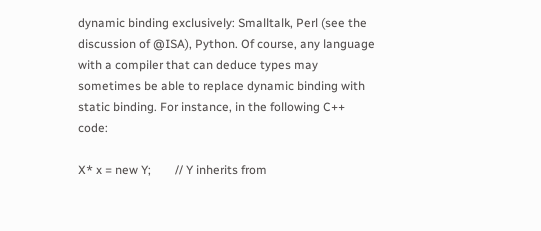dynamic binding exclusively: Smalltalk, Perl (see the discussion of @ISA), Python. Of course, any language with a compiler that can deduce types may sometimes be able to replace dynamic binding with static binding. For instance, in the following C++ code:

X* x = new Y;        // Y inherits from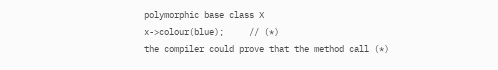polymorphic base class X
x->colour(blue);     // (*)
the compiler could prove that the method call (*)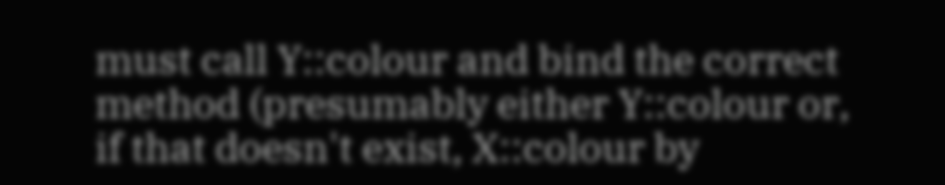must call Y::colour and bind the correct method (presumably either Y::colour or, if that doesn't exist, X::colour by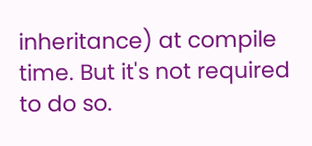inheritance) at compile time. But it's not required to do so.